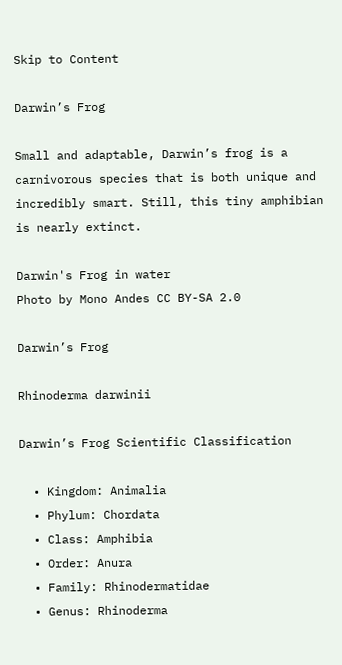Skip to Content

Darwin’s Frog

Small and adaptable, Darwin’s frog is a carnivorous species that is both unique and incredibly smart. Still, this tiny amphibian is nearly extinct.

Darwin's Frog in water
Photo by Mono Andes CC BY-SA 2.0

Darwin’s Frog

Rhinoderma darwinii

Darwin’s Frog Scientific Classification

  • Kingdom: Animalia
  • Phylum: Chordata
  • Class: Amphibia
  • Order: Anura
  • Family: Rhinodermatidae
  • Genus: Rhinoderma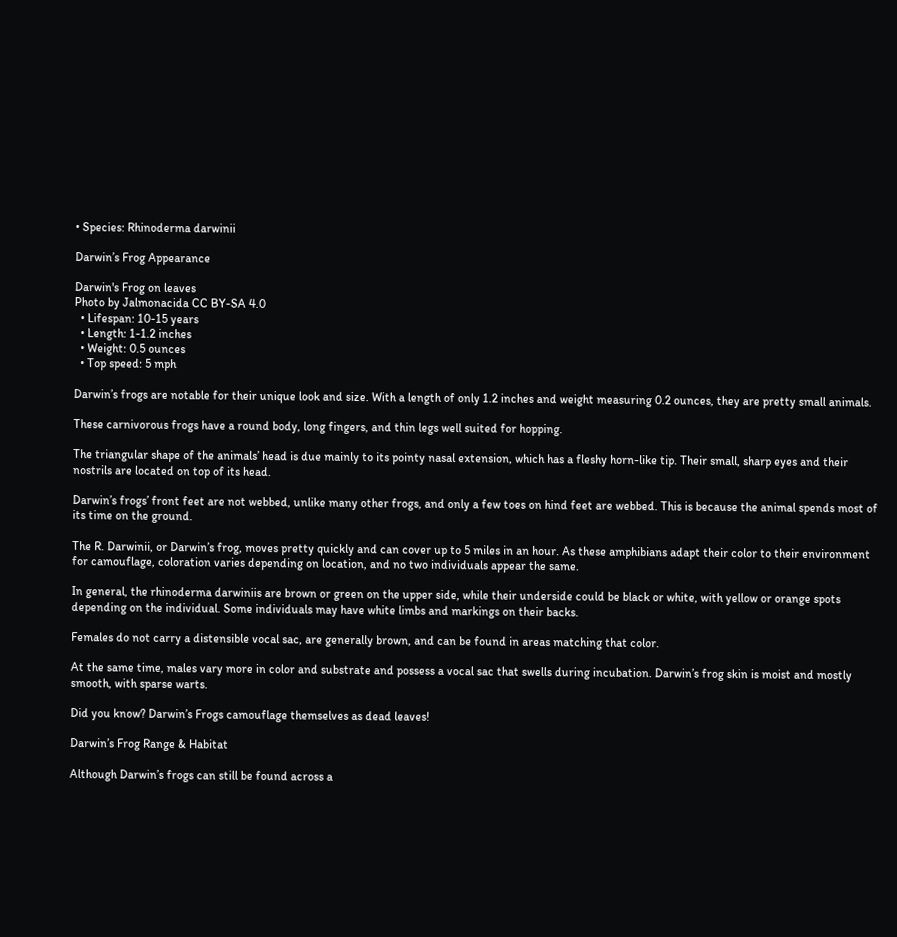• Species: Rhinoderma darwinii

Darwin’s Frog Appearance

Darwin's Frog on leaves
Photo by Jalmonacida CC BY-SA 4.0
  • Lifespan: 10-15 years
  • Length: 1-1.2 inches
  • Weight: 0.5 ounces
  • Top speed: 5 mph

Darwin’s frogs are notable for their unique look and size. With a length of only 1.2 inches and weight measuring 0.2 ounces, they are pretty small animals.

These carnivorous frogs have a round body, long fingers, and thin legs well suited for hopping.

The triangular shape of the animals’ head is due mainly to its pointy nasal extension, which has a fleshy horn-like tip. Their small, sharp eyes and their nostrils are located on top of its head.

Darwin’s frogs’ front feet are not webbed, unlike many other frogs, and only a few toes on hind feet are webbed. This is because the animal spends most of its time on the ground.

The R. Darwinii, or Darwin’s frog, moves pretty quickly and can cover up to 5 miles in an hour. As these amphibians adapt their color to their environment for camouflage, coloration varies depending on location, and no two individuals appear the same.

In general, the rhinoderma darwiniis are brown or green on the upper side, while their underside could be black or white, with yellow or orange spots depending on the individual. Some individuals may have white limbs and markings on their backs.

Females do not carry a distensible vocal sac, are generally brown, and can be found in areas matching that color.

At the same time, males vary more in color and substrate and possess a vocal sac that swells during incubation. Darwin’s frog skin is moist and mostly smooth, with sparse warts.

Did you know? Darwin’s Frogs camouflage themselves as dead leaves!

Darwin’s Frog Range & Habitat

Although Darwin’s frogs can still be found across a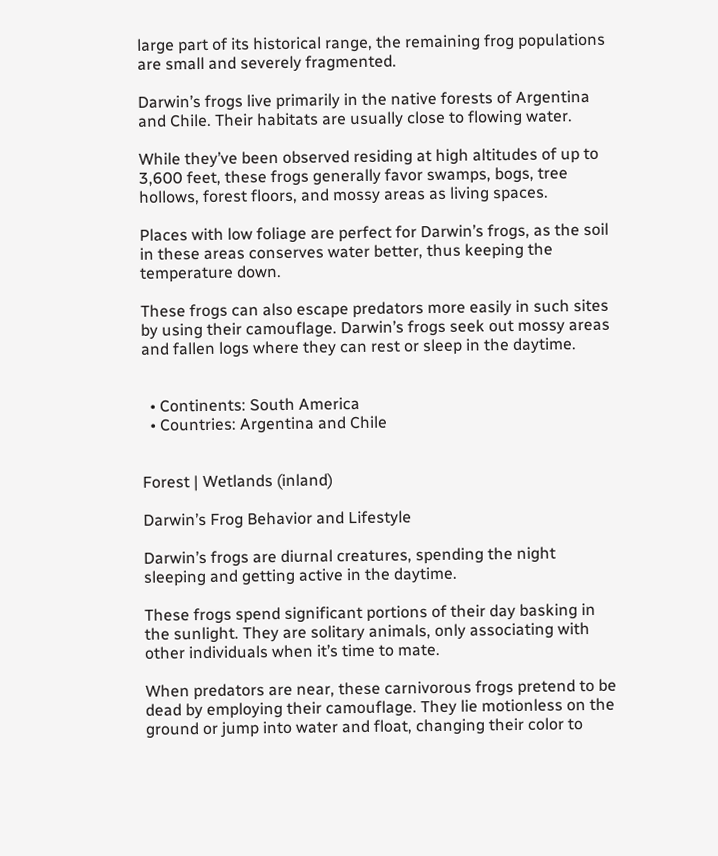large part of its historical range, the remaining frog populations are small and severely fragmented.

Darwin’s frogs live primarily in the native forests of Argentina and Chile. Their habitats are usually close to flowing water.

While they’ve been observed residing at high altitudes of up to 3,600 feet, these frogs generally favor swamps, bogs, tree hollows, forest floors, and mossy areas as living spaces.

Places with low foliage are perfect for Darwin’s frogs, as the soil in these areas conserves water better, thus keeping the temperature down.

These frogs can also escape predators more easily in such sites by using their camouflage. Darwin’s frogs seek out mossy areas and fallen logs where they can rest or sleep in the daytime.


  • Continents: South America
  • Countries: Argentina and Chile


Forest | Wetlands (inland)

Darwin’s Frog Behavior and Lifestyle

Darwin’s frogs are diurnal creatures, spending the night sleeping and getting active in the daytime.

These frogs spend significant portions of their day basking in the sunlight. They are solitary animals, only associating with other individuals when it’s time to mate.

When predators are near, these carnivorous frogs pretend to be dead by employing their camouflage. They lie motionless on the ground or jump into water and float, changing their color to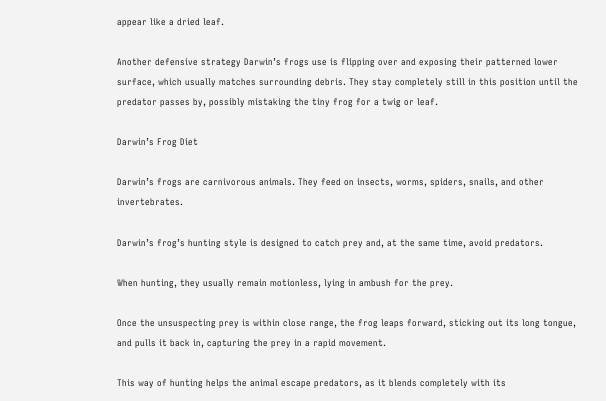appear like a dried leaf.

Another defensive strategy Darwin’s frogs use is flipping over and exposing their patterned lower surface, which usually matches surrounding debris. They stay completely still in this position until the predator passes by, possibly mistaking the tiny frog for a twig or leaf.

Darwin’s Frog Diet

Darwin’s frogs are carnivorous animals. They feed on insects, worms, spiders, snails, and other invertebrates.

Darwin’s frog’s hunting style is designed to catch prey and, at the same time, avoid predators.

When hunting, they usually remain motionless, lying in ambush for the prey.

Once the unsuspecting prey is within close range, the frog leaps forward, sticking out its long tongue, and pulls it back in, capturing the prey in a rapid movement.

This way of hunting helps the animal escape predators, as it blends completely with its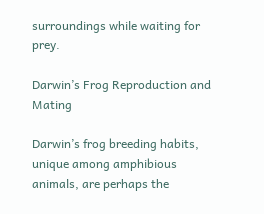surroundings while waiting for prey.

Darwin’s Frog Reproduction and Mating

Darwin’s frog breeding habits, unique among amphibious animals, are perhaps the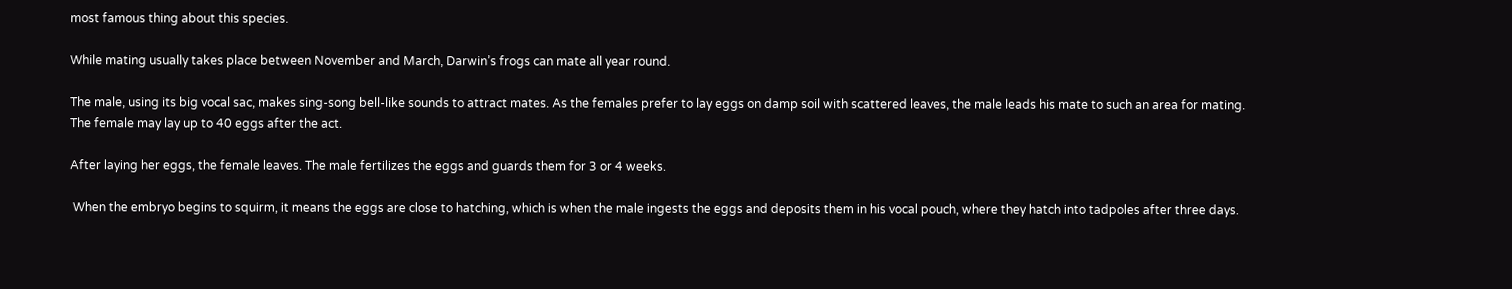most famous thing about this species.

While mating usually takes place between November and March, Darwin’s frogs can mate all year round.

The male, using its big vocal sac, makes sing-song bell-like sounds to attract mates. As the females prefer to lay eggs on damp soil with scattered leaves, the male leads his mate to such an area for mating. The female may lay up to 40 eggs after the act.

After laying her eggs, the female leaves. The male fertilizes the eggs and guards them for 3 or 4 weeks.

 When the embryo begins to squirm, it means the eggs are close to hatching, which is when the male ingests the eggs and deposits them in his vocal pouch, where they hatch into tadpoles after three days.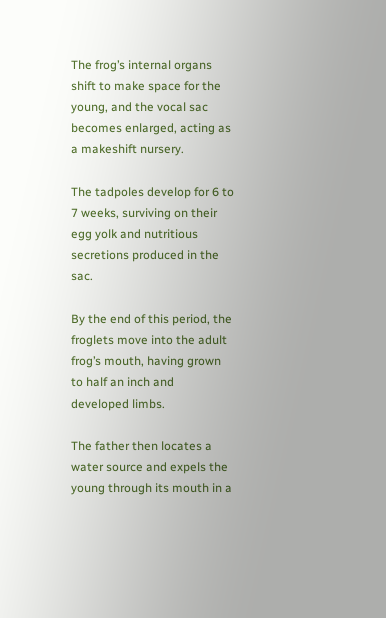The frog’s internal organs shift to make space for the young, and the vocal sac becomes enlarged, acting as a makeshift nursery.

The tadpoles develop for 6 to 7 weeks, surviving on their egg yolk and nutritious secretions produced in the sac.

By the end of this period, the froglets move into the adult frog’s mouth, having grown to half an inch and developed limbs.

The father then locates a water source and expels the young through its mouth in a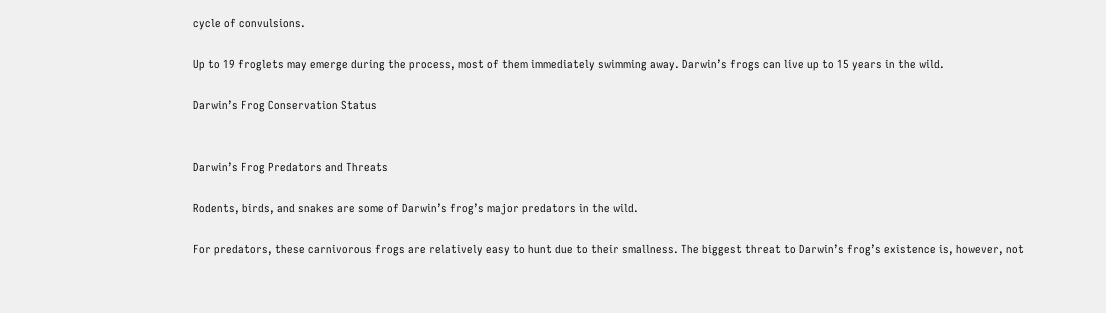cycle of convulsions.

Up to 19 froglets may emerge during the process, most of them immediately swimming away. Darwin’s frogs can live up to 15 years in the wild.

Darwin’s Frog Conservation Status


Darwin’s Frog Predators and Threats

Rodents, birds, and snakes are some of Darwin’s frog’s major predators in the wild.

For predators, these carnivorous frogs are relatively easy to hunt due to their smallness. The biggest threat to Darwin’s frog’s existence is, however, not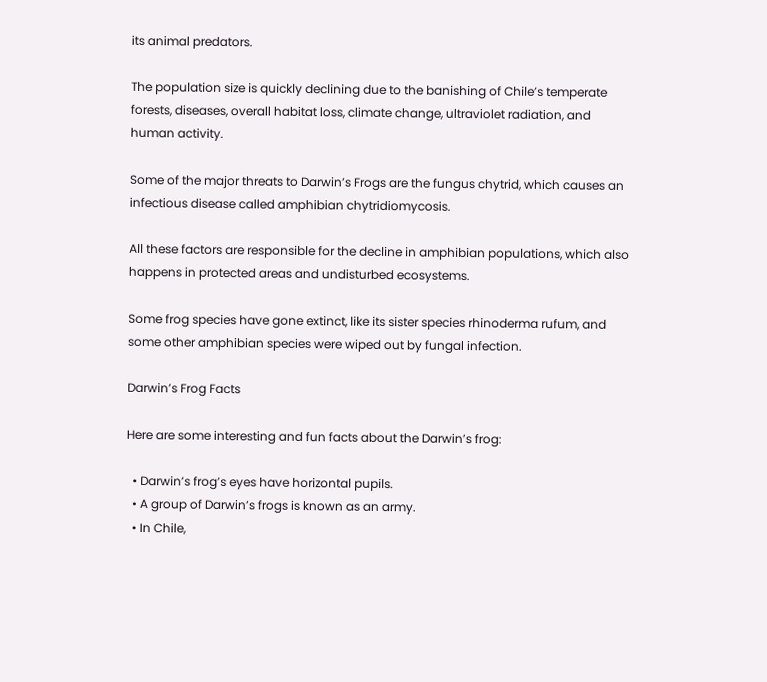its animal predators.

The population size is quickly declining due to the banishing of Chile’s temperate forests, diseases, overall habitat loss, climate change, ultraviolet radiation, and human activity.

Some of the major threats to Darwin’s Frogs are the fungus chytrid, which causes an infectious disease called amphibian chytridiomycosis.

All these factors are responsible for the decline in amphibian populations, which also happens in protected areas and undisturbed ecosystems.

Some frog species have gone extinct, like its sister species rhinoderma rufum, and some other amphibian species were wiped out by fungal infection.

Darwin’s Frog Facts

Here are some interesting and fun facts about the Darwin’s frog:

  • Darwin’s frog’s eyes have horizontal pupils.
  • A group of Darwin’s frogs is known as an army.
  • In Chile,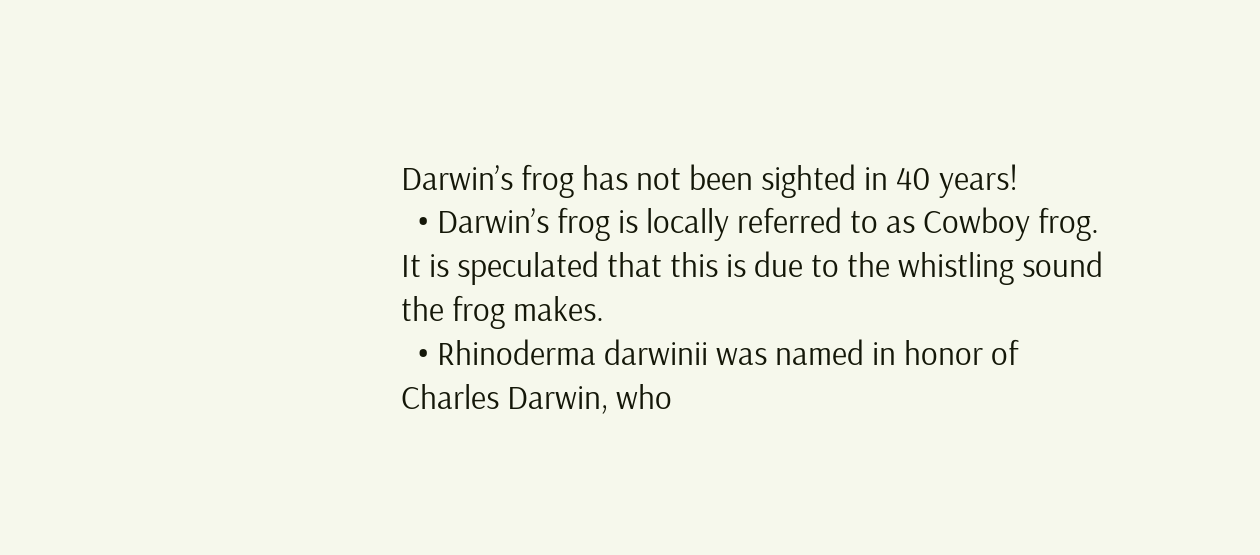Darwin’s frog has not been sighted in 40 years!
  • Darwin’s frog is locally referred to as Cowboy frog. It is speculated that this is due to the whistling sound the frog makes.
  • Rhinoderma darwinii was named in honor of Charles Darwin, who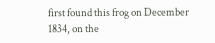first found this frog on December 1834, on the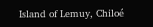Island of Lemuy, Chiloé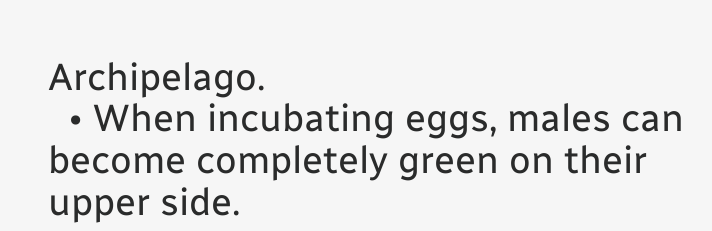Archipelago.
  • When incubating eggs, males can become completely green on their upper side.